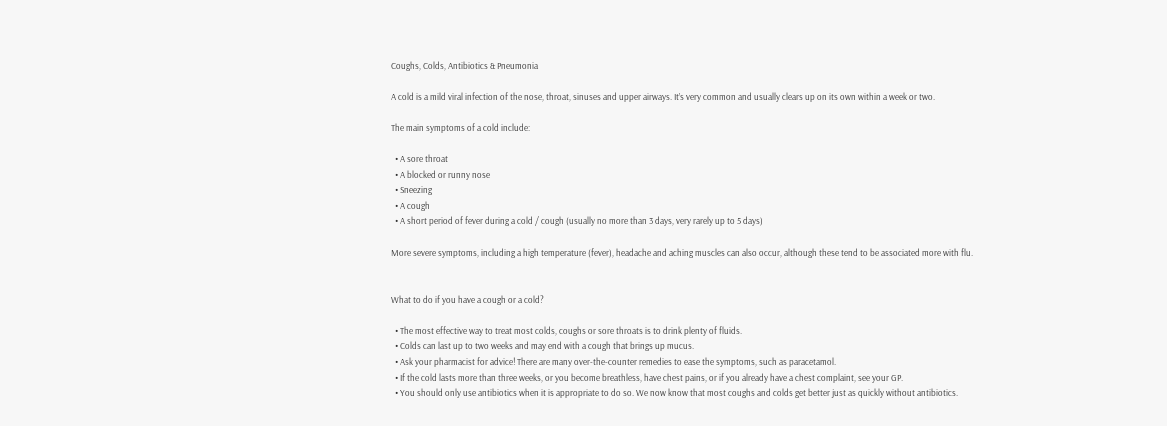Coughs, Colds, Antibiotics & Pneumonia

A cold is a mild viral infection of the nose, throat, sinuses and upper airways. It’s very common and usually clears up on its own within a week or two.

The main symptoms of a cold include:

  • A sore throat
  • A blocked or runny nose
  • Sneezing
  • A cough
  • A short period of fever during a cold / cough (usually no more than 3 days, very rarely up to 5 days)

More severe symptoms, including a high temperature (fever), headache and aching muscles can also occur, although these tend to be associated more with flu.


What to do if you have a cough or a cold?

  • The most effective way to treat most colds, coughs or sore throats is to drink plenty of fluids.
  • Colds can last up to two weeks and may end with a cough that brings up mucus.
  • Ask your pharmacist for advice! There are many over-the-counter remedies to ease the symptoms, such as paracetamol.
  • If the cold lasts more than three weeks, or you become breathless, have chest pains, or if you already have a chest complaint, see your GP.
  • You should only use antibiotics when it is appropriate to do so. We now know that most coughs and colds get better just as quickly without antibiotics.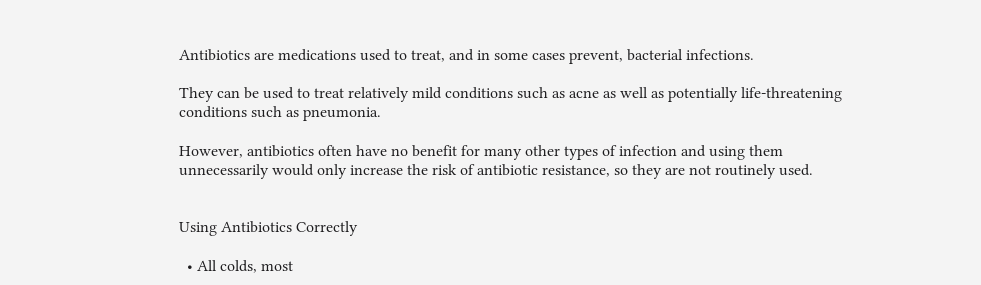Antibiotics are medications used to treat, and in some cases prevent, bacterial infections.

They can be used to treat relatively mild conditions such as acne as well as potentially life-threatening conditions such as pneumonia.

However, antibiotics often have no benefit for many other types of infection and using them unnecessarily would only increase the risk of antibiotic resistance, so they are not routinely used.


Using Antibiotics Correctly

  • All colds, most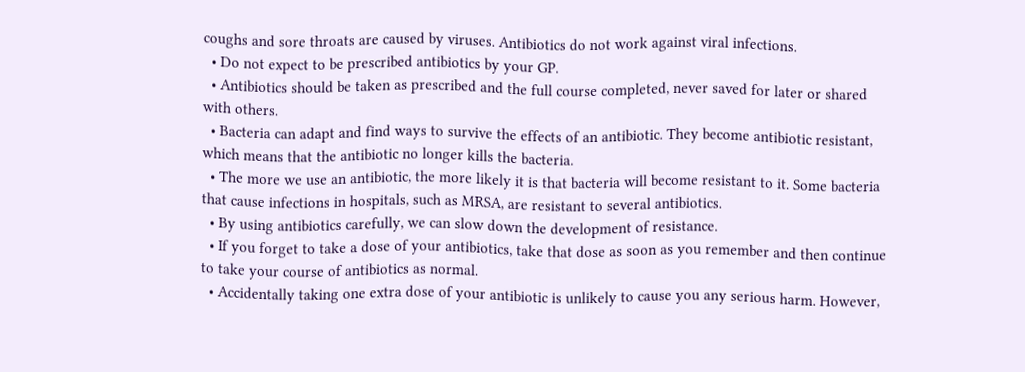coughs and sore throats are caused by viruses. Antibiotics do not work against viral infections.
  • Do not expect to be prescribed antibiotics by your GP.
  • Antibiotics should be taken as prescribed and the full course completed, never saved for later or shared with others.
  • Bacteria can adapt and find ways to survive the effects of an antibiotic. They become antibiotic resistant, which means that the antibiotic no longer kills the bacteria.
  • The more we use an antibiotic, the more likely it is that bacteria will become resistant to it. Some bacteria that cause infections in hospitals, such as MRSA, are resistant to several antibiotics.
  • By using antibiotics carefully, we can slow down the development of resistance.
  • If you forget to take a dose of your antibiotics, take that dose as soon as you remember and then continue to take your course of antibiotics as normal.
  • Accidentally taking one extra dose of your antibiotic is unlikely to cause you any serious harm. However,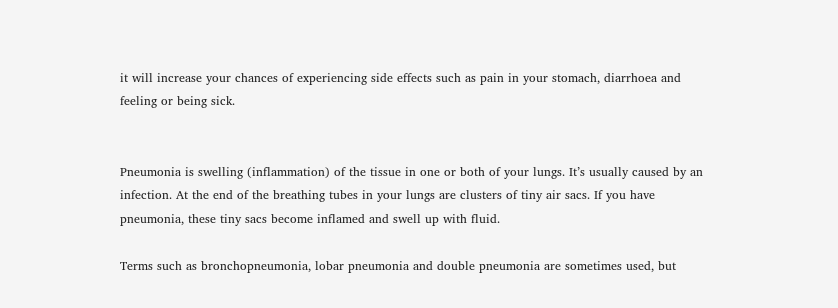it will increase your chances of experiencing side effects such as pain in your stomach, diarrhoea and feeling or being sick.


Pneumonia is swelling (inflammation) of the tissue in one or both of your lungs. It’s usually caused by an infection. At the end of the breathing tubes in your lungs are clusters of tiny air sacs. If you have pneumonia, these tiny sacs become inflamed and swell up with fluid.

Terms such as bronchopneumonia, lobar pneumonia and double pneumonia are sometimes used, but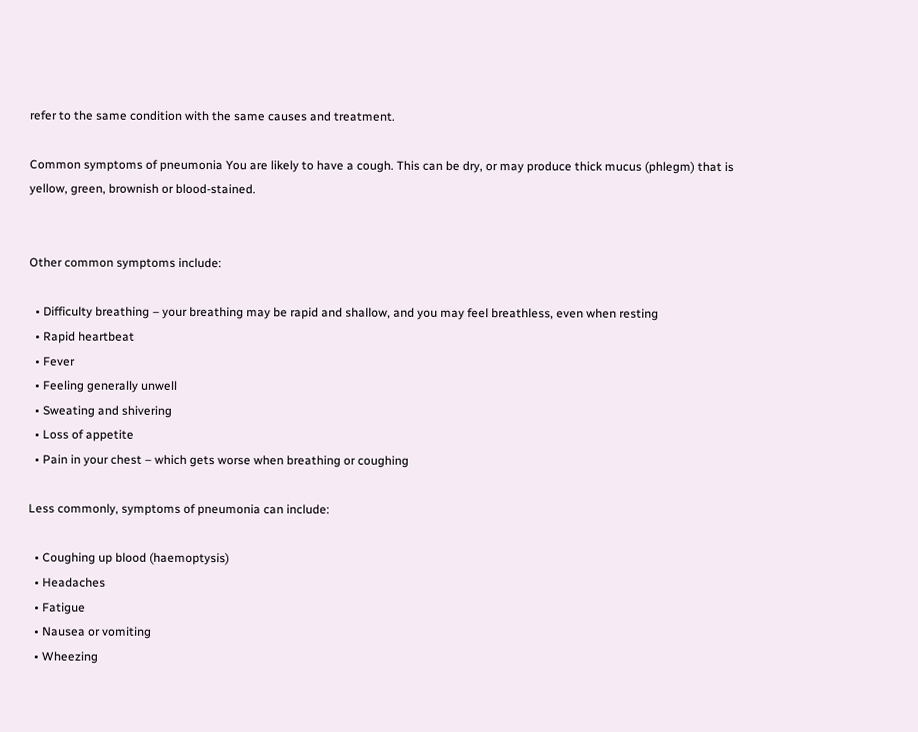refer to the same condition with the same causes and treatment.

Common symptoms of pneumonia You are likely to have a cough. This can be dry, or may produce thick mucus (phlegm) that is yellow, green, brownish or blood-stained.


Other common symptoms include:

  • Difficulty breathing – your breathing may be rapid and shallow, and you may feel breathless, even when resting
  • Rapid heartbeat
  • Fever
  • Feeling generally unwell
  • Sweating and shivering
  • Loss of appetite
  • Pain in your chest – which gets worse when breathing or coughing

Less commonly, symptoms of pneumonia can include:

  • Coughing up blood (haemoptysis)
  • Headaches
  • Fatigue
  • Nausea or vomiting
  • Wheezing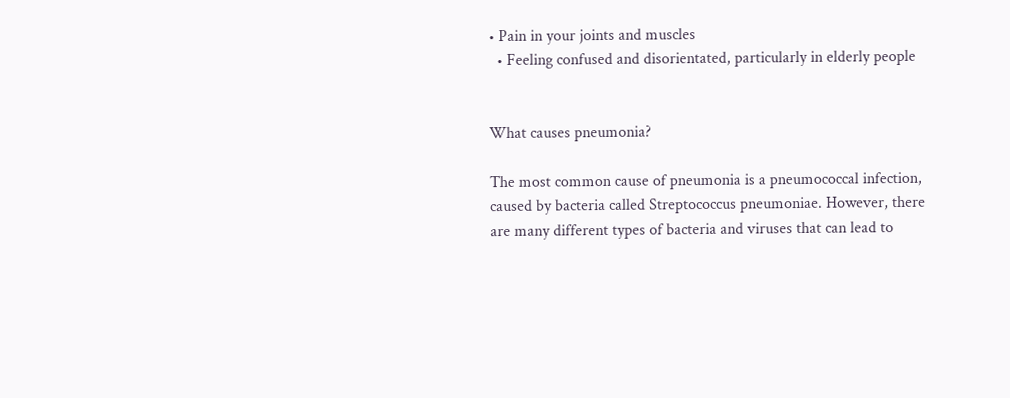• Pain in your joints and muscles
  • Feeling confused and disorientated, particularly in elderly people


What causes pneumonia?

The most common cause of pneumonia is a pneumococcal infection, caused by bacteria called Streptococcus pneumoniae. However, there are many different types of bacteria and viruses that can lead to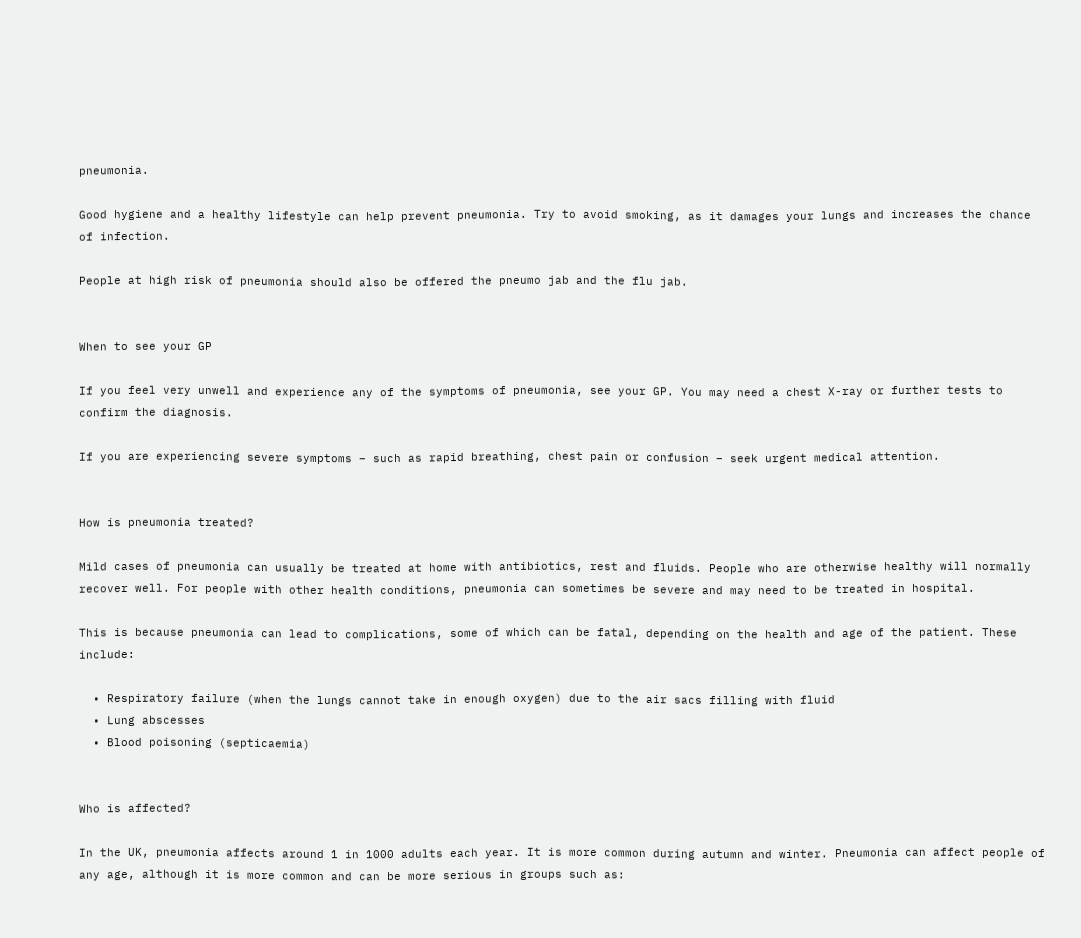pneumonia.

Good hygiene and a healthy lifestyle can help prevent pneumonia. Try to avoid smoking, as it damages your lungs and increases the chance of infection.

People at high risk of pneumonia should also be offered the pneumo jab and the flu jab.


When to see your GP

If you feel very unwell and experience any of the symptoms of pneumonia, see your GP. You may need a chest X-ray or further tests to confirm the diagnosis.

If you are experiencing severe symptoms – such as rapid breathing, chest pain or confusion – seek urgent medical attention.


How is pneumonia treated?

Mild cases of pneumonia can usually be treated at home with antibiotics, rest and fluids. People who are otherwise healthy will normally recover well. For people with other health conditions, pneumonia can sometimes be severe and may need to be treated in hospital.

This is because pneumonia can lead to complications, some of which can be fatal, depending on the health and age of the patient. These include:

  • Respiratory failure (when the lungs cannot take in enough oxygen) due to the air sacs filling with fluid
  • Lung abscesses
  • Blood poisoning (septicaemia)


Who is affected?

In the UK, pneumonia affects around 1 in 1000 adults each year. It is more common during autumn and winter. Pneumonia can affect people of any age, although it is more common and can be more serious in groups such as: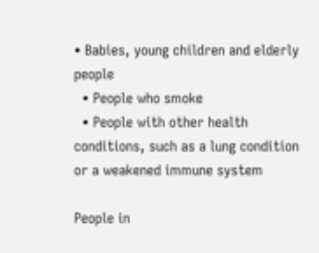• Babies, young children and elderly people
  • People who smoke
  • People with other health conditions, such as a lung condition or a weakened immune system

People in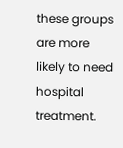these groups are more likely to need hospital treatment.